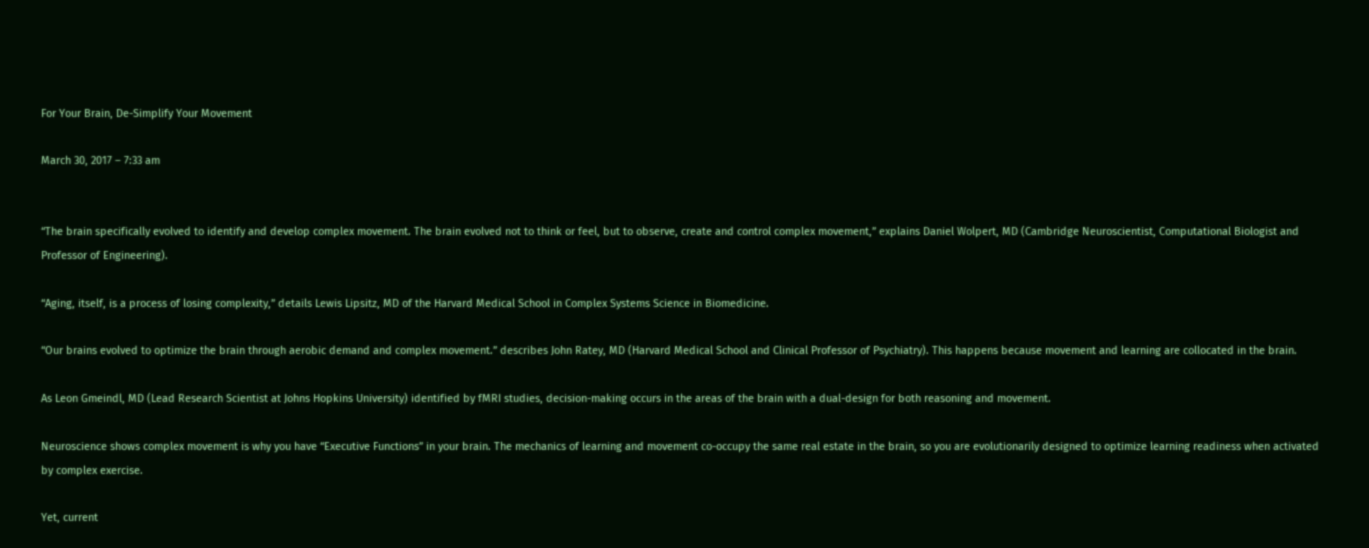For Your Brain, De-Simplify Your Movement

March 30, 2017 – 7:33 am


“The brain specifically evolved to identify and develop complex movement. The brain evolved not to think or feel, but to observe, create and control complex movement,” explains Daniel Wolpert, MD (Cambridge Neuroscientist, Computational Biologist and Professor of Engineering).

“Aging, itself, is a process of losing complexity,” details Lewis Lipsitz, MD of the Harvard Medical School in Complex Systems Science in Biomedicine.

“Our brains evolved to optimize the brain through aerobic demand and complex movement.” describes John Ratey, MD (Harvard Medical School and Clinical Professor of Psychiatry). This happens because movement and learning are collocated in the brain.

As Leon Gmeindl, MD (Lead Research Scientist at Johns Hopkins University) identified by fMRI studies, decision-making occurs in the areas of the brain with a dual-design for both reasoning and movement.

Neuroscience shows complex movement is why you have “Executive Functions” in your brain. The mechanics of learning and movement co-occupy the same real estate in the brain, so you are evolutionarily designed to optimize learning readiness when activated by complex exercise.

Yet, current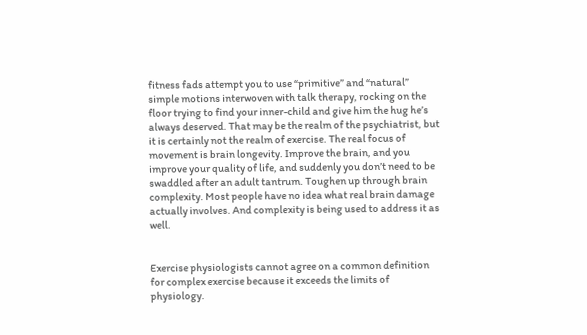fitness fads attempt you to use “primitive” and “natural” simple motions interwoven with talk therapy, rocking on the floor trying to find your inner-child and give him the hug he’s always deserved. That may be the realm of the psychiatrist, but it is certainly not the realm of exercise. The real focus of movement is brain longevity. Improve the brain, and you improve your quality of life, and suddenly you don’t need to be swaddled after an adult tantrum. Toughen up through brain complexity. Most people have no idea what real brain damage actually involves. And complexity is being used to address it as well.


Exercise physiologists cannot agree on a common definition for complex exercise because it exceeds the limits of physiology.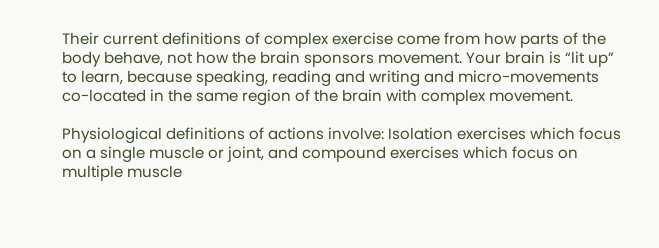Their current definitions of complex exercise come from how parts of the body behave, not how the brain sponsors movement. Your brain is “lit up” to learn, because speaking, reading and writing and micro-movements co-located in the same region of the brain with complex movement.

Physiological definitions of actions involve: Isolation exercises which focus on a single muscle or joint, and compound exercises which focus on multiple muscle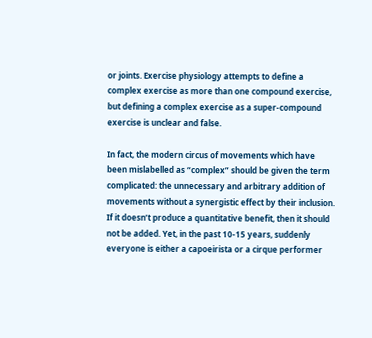or joints. Exercise physiology attempts to define a complex exercise as more than one compound exercise, but defining a complex exercise as a super-compound exercise is unclear and false.

In fact, the modern circus of movements which have been mislabelled as “complex” should be given the term complicated: the unnecessary and arbitrary addition of movements without a synergistic effect by their inclusion. If it doesn’t produce a quantitative benefit, then it should not be added. Yet, in the past 10-15 years, suddenly everyone is either a capoeirista or a cirque performer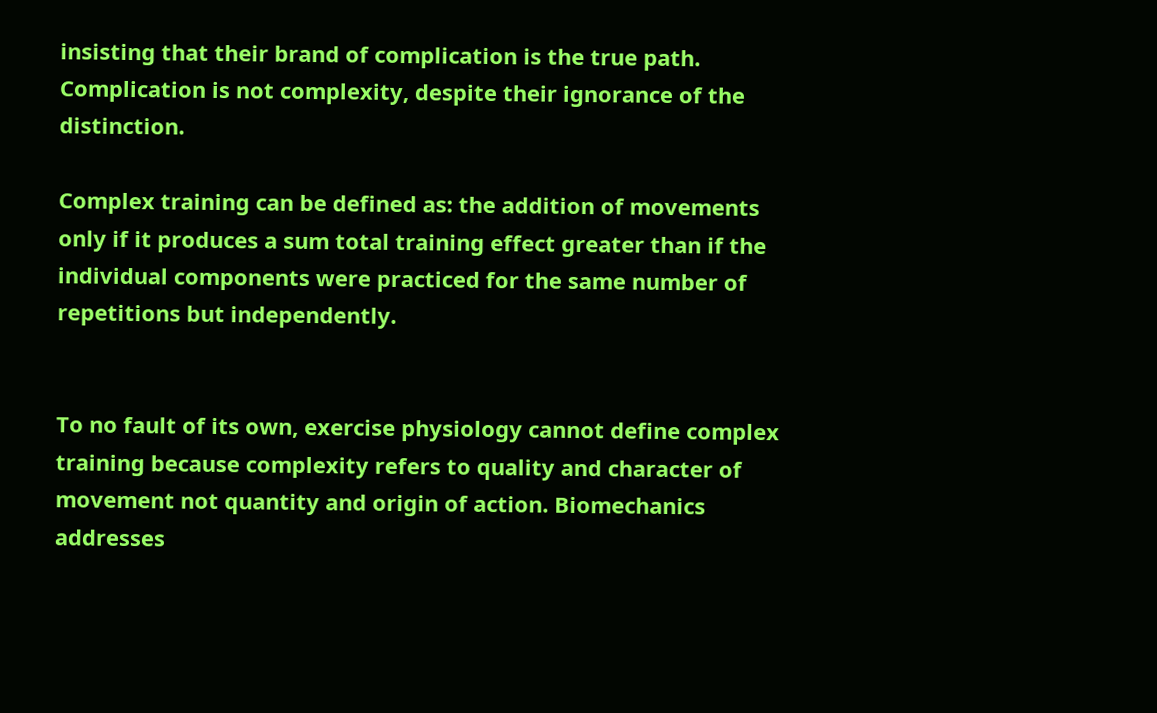insisting that their brand of complication is the true path. Complication is not complexity, despite their ignorance of the distinction.

Complex training can be defined as: the addition of movements only if it produces a sum total training effect greater than if the individual components were practiced for the same number of repetitions but independently.


To no fault of its own, exercise physiology cannot define complex training because complexity refers to quality and character of movement not quantity and origin of action. Biomechanics addresses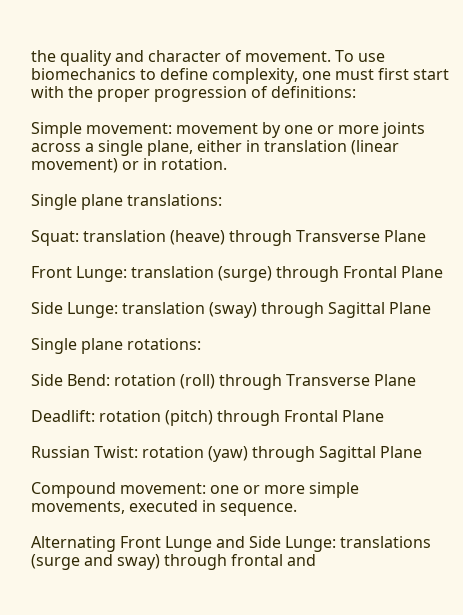the quality and character of movement. To use biomechanics to define complexity, one must first start with the proper progression of definitions:

Simple movement: movement by one or more joints across a single plane, either in translation (linear movement) or in rotation.

Single plane translations:

Squat: translation (heave) through Transverse Plane

Front Lunge: translation (surge) through Frontal Plane

Side Lunge: translation (sway) through Sagittal Plane

Single plane rotations:

Side Bend: rotation (roll) through Transverse Plane

Deadlift: rotation (pitch) through Frontal Plane

Russian Twist: rotation (yaw) through Sagittal Plane

Compound movement: one or more simple movements, executed in sequence.

Alternating Front Lunge and Side Lunge: translations (surge and sway) through frontal and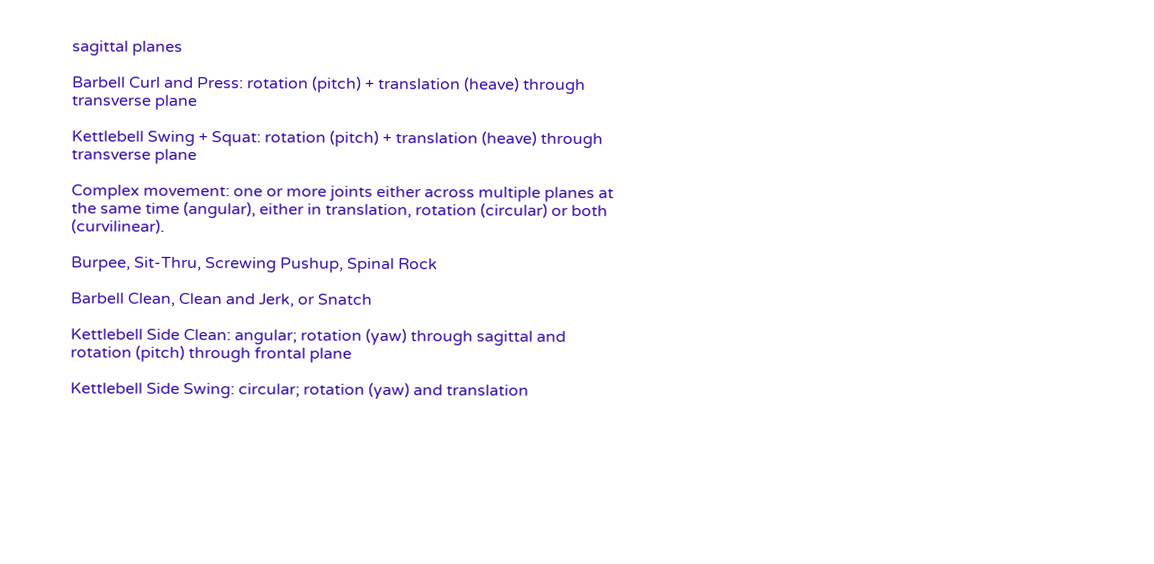sagittal planes

Barbell Curl and Press: rotation (pitch) + translation (heave) through transverse plane

Kettlebell Swing + Squat: rotation (pitch) + translation (heave) through transverse plane

Complex movement: one or more joints either across multiple planes at the same time (angular), either in translation, rotation (circular) or both (curvilinear).

Burpee, Sit-Thru, Screwing Pushup, Spinal Rock

Barbell Clean, Clean and Jerk, or Snatch

Kettlebell Side Clean: angular; rotation (yaw) through sagittal and rotation (pitch) through frontal plane

Kettlebell Side Swing: circular; rotation (yaw) and translation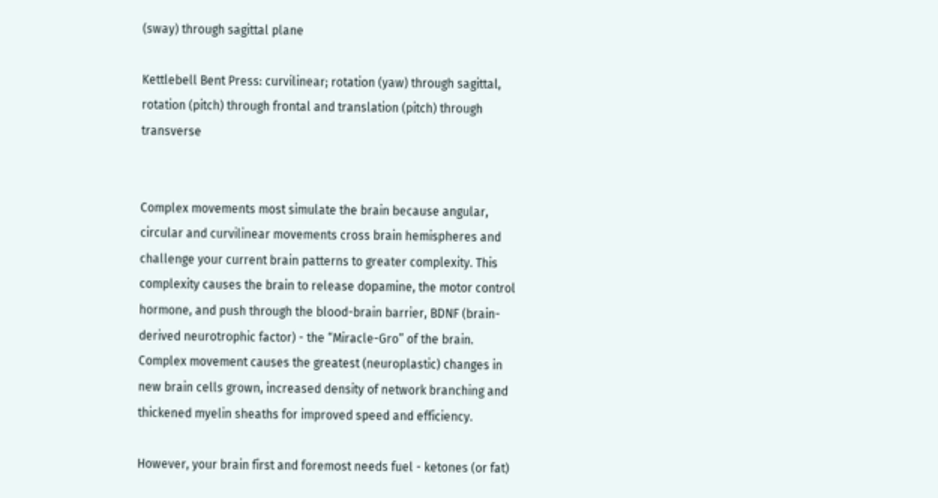(sway) through sagittal plane

Kettlebell Bent Press: curvilinear; rotation (yaw) through sagittal, rotation (pitch) through frontal and translation (pitch) through transverse


Complex movements most simulate the brain because angular, circular and curvilinear movements cross brain hemispheres and challenge your current brain patterns to greater complexity. This complexity causes the brain to release dopamine, the motor control hormone, and push through the blood-brain barrier, BDNF (brain-derived neurotrophic factor) - the “Miracle-Gro” of the brain. Complex movement causes the greatest (neuroplastic) changes in new brain cells grown, increased density of network branching and thickened myelin sheaths for improved speed and efficiency.

However, your brain first and foremost needs fuel - ketones (or fat)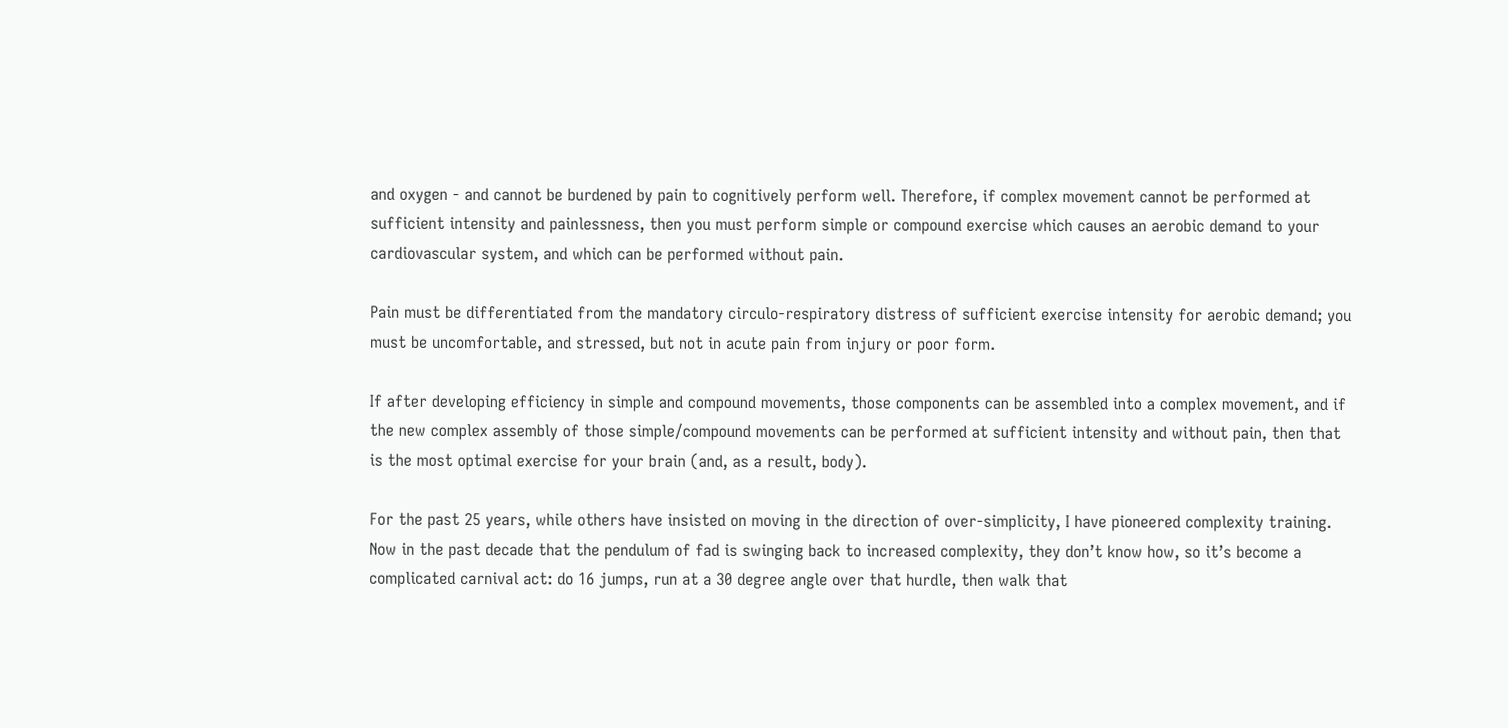and oxygen - and cannot be burdened by pain to cognitively perform well. Therefore, if complex movement cannot be performed at sufficient intensity and painlessness, then you must perform simple or compound exercise which causes an aerobic demand to your cardiovascular system, and which can be performed without pain.

Pain must be differentiated from the mandatory circulo-respiratory distress of sufficient exercise intensity for aerobic demand; you must be uncomfortable, and stressed, but not in acute pain from injury or poor form.

If after developing efficiency in simple and compound movements, those components can be assembled into a complex movement, and if the new complex assembly of those simple/compound movements can be performed at sufficient intensity and without pain, then that is the most optimal exercise for your brain (and, as a result, body).

For the past 25 years, while others have insisted on moving in the direction of over-simplicity, I have pioneered complexity training. Now in the past decade that the pendulum of fad is swinging back to increased complexity, they don’t know how, so it’s become a complicated carnival act: do 16 jumps, run at a 30 degree angle over that hurdle, then walk that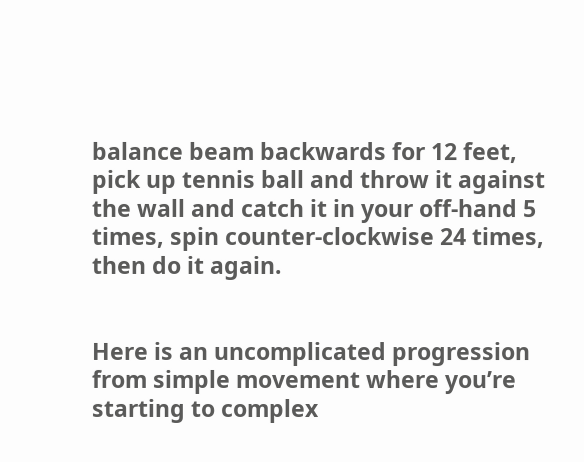balance beam backwards for 12 feet, pick up tennis ball and throw it against the wall and catch it in your off-hand 5 times, spin counter-clockwise 24 times, then do it again.


Here is an uncomplicated progression from simple movement where you’re starting to complex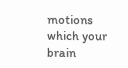motions which your brain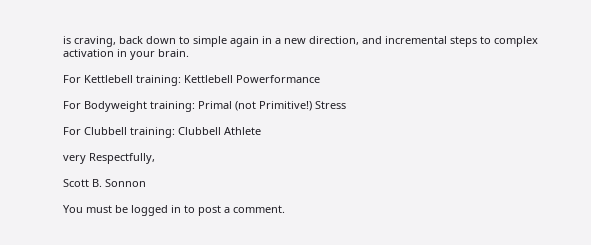is craving, back down to simple again in a new direction, and incremental steps to complex activation in your brain.

For Kettlebell training: Kettlebell Powerformance

For Bodyweight training: Primal (not Primitive!) Stress

For Clubbell training: Clubbell Athlete

very Respectfully,

Scott B. Sonnon

You must be logged in to post a comment.